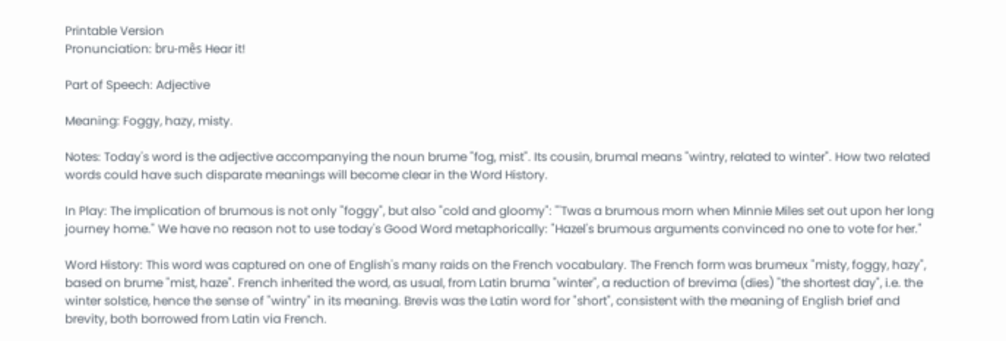Printable Version
Pronunciation: bru-mês Hear it!

Part of Speech: Adjective

Meaning: Foggy, hazy, misty.

Notes: Today's word is the adjective accompanying the noun brume "fog, mist". Its cousin, brumal means "wintry, related to winter". How two related words could have such disparate meanings will become clear in the Word History.

In Play: The implication of brumous is not only "foggy", but also "cold and gloomy": "'Twas a brumous morn when Minnie Miles set out upon her long journey home." We have no reason not to use today's Good Word metaphorically: "Hazel's brumous arguments convinced no one to vote for her."

Word History: This word was captured on one of English's many raids on the French vocabulary. The French form was brumeux "misty, foggy, hazy", based on brume "mist, haze". French inherited the word, as usual, from Latin bruma "winter", a reduction of brevima (dies) "the shortest day", i.e. the winter solstice, hence the sense of "wintry" in its meaning. Brevis was the Latin word for "short", consistent with the meaning of English brief and brevity, both borrowed from Latin via French.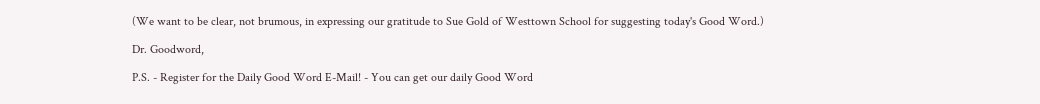(We want to be clear, not brumous, in expressing our gratitude to Sue Gold of Westtown School for suggesting today's Good Word.)

Dr. Goodword,

P.S. - Register for the Daily Good Word E-Mail! - You can get our daily Good Word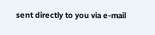sent directly to you via e-mail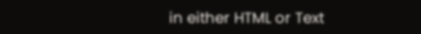in either HTML or Text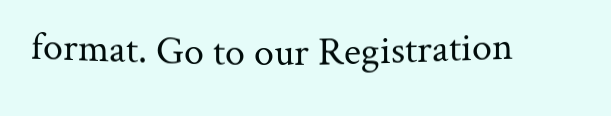format. Go to our Registration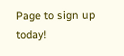Page to sign up today!